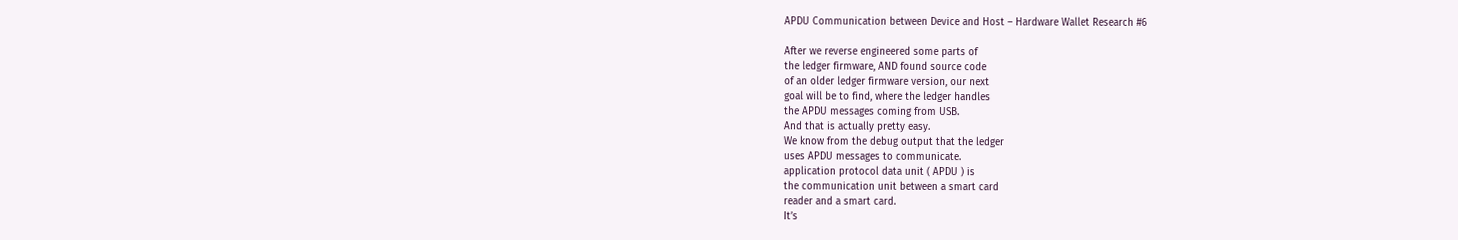APDU Communication between Device and Host – Hardware Wallet Research #6

After we reverse engineered some parts of
the ledger firmware, AND found source code
of an older ledger firmware version, our next
goal will be to find, where the ledger handles
the APDU messages coming from USB.
And that is actually pretty easy.
We know from the debug output that the ledger
uses APDU messages to communicate.
application protocol data unit ( APDU ) is
the communication unit between a smart card
reader and a smart card.
It’s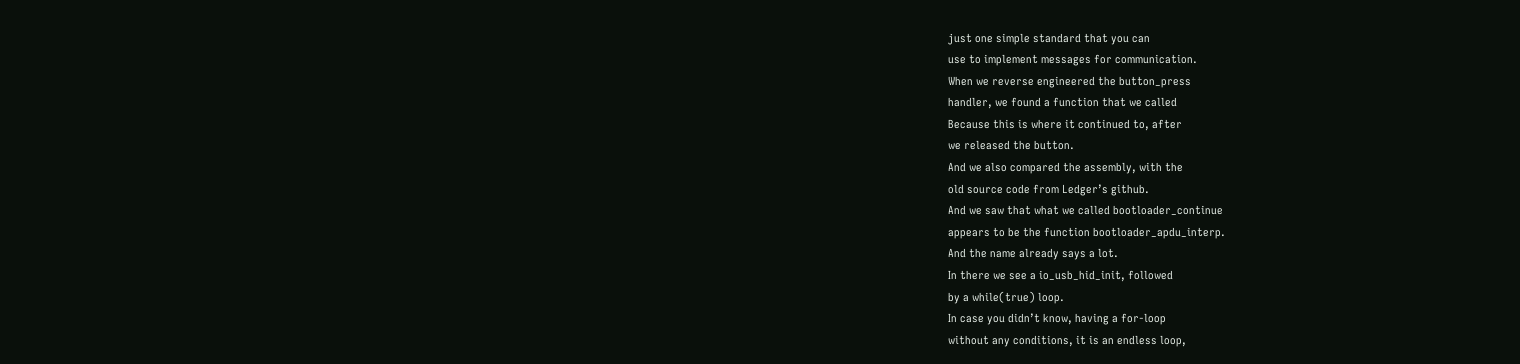just one simple standard that you can
use to implement messages for communication.
When we reverse engineered the button_press
handler, we found a function that we called
Because this is where it continued to, after
we released the button.
And we also compared the assembly, with the
old source code from Ledger’s github.
And we saw that what we called bootloader_continue
appears to be the function bootloader_apdu_interp.
And the name already says a lot.
In there we see a io_usb_hid_init, followed
by a while(true) loop.
In case you didn’t know, having a for-loop
without any conditions, it is an endless loop,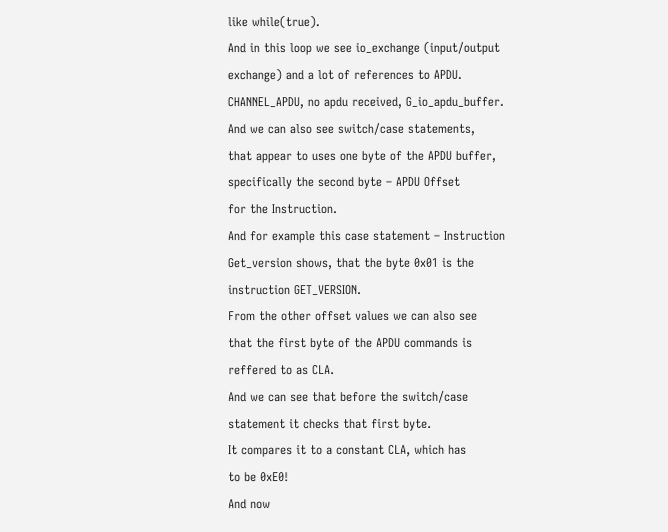like while(true).
And in this loop we see io_exchange (input/output
exchange) and a lot of references to APDU.
CHANNEL_APDU, no apdu received, G_io_apdu_buffer.
And we can also see switch/case statements,
that appear to uses one byte of the APDU buffer,
specifically the second byte – APDU Offset
for the Instruction.
And for example this case statement – Instruction
Get_version shows, that the byte 0x01 is the
instruction GET_VERSION.
From the other offset values we can also see
that the first byte of the APDU commands is
reffered to as CLA.
And we can see that before the switch/case
statement it checks that first byte.
It compares it to a constant CLA, which has
to be 0xE0!
And now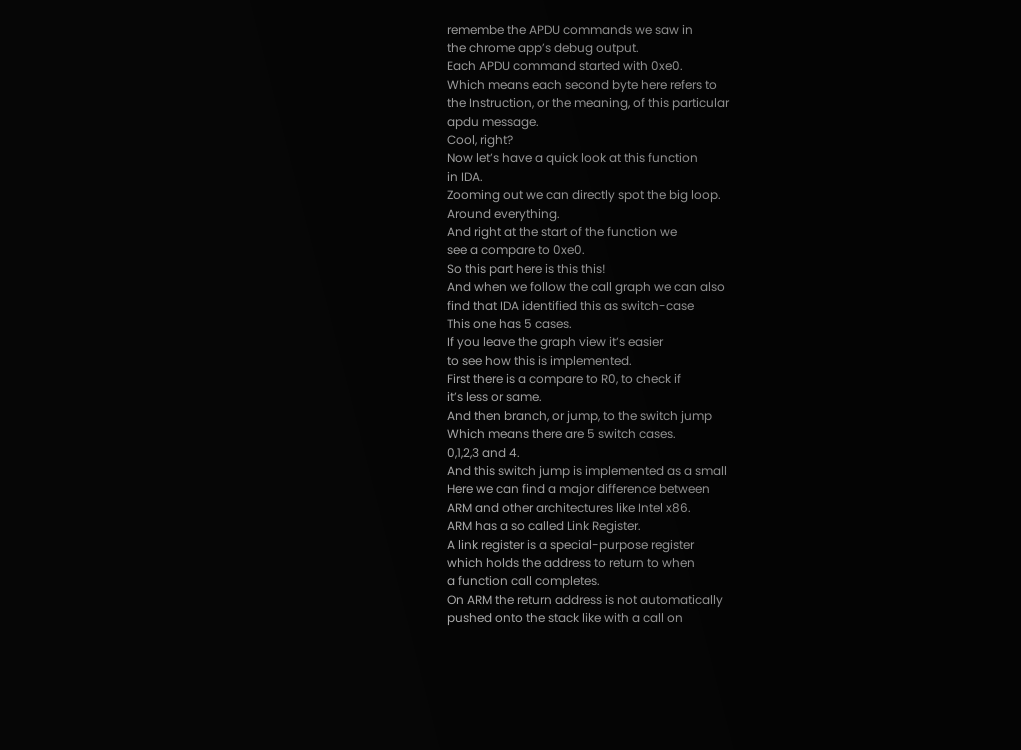remembe the APDU commands we saw in
the chrome app’s debug output.
Each APDU command started with 0xe0.
Which means each second byte here refers to
the Instruction, or the meaning, of this particular
apdu message.
Cool, right?
Now let’s have a quick look at this function
in IDA.
Zooming out we can directly spot the big loop.
Around everything.
And right at the start of the function we
see a compare to 0xe0.
So this part here is this this!
And when we follow the call graph we can also
find that IDA identified this as switch-case
This one has 5 cases.
If you leave the graph view it’s easier
to see how this is implemented.
First there is a compare to R0, to check if
it’s less or same.
And then branch, or jump, to the switch jump
Which means there are 5 switch cases.
0,1,2,3 and 4.
And this switch jump is implemented as a small
Here we can find a major difference between
ARM and other architectures like Intel x86.
ARM has a so called Link Register.
A link register is a special-purpose register
which holds the address to return to when
a function call completes.
On ARM the return address is not automatically
pushed onto the stack like with a call on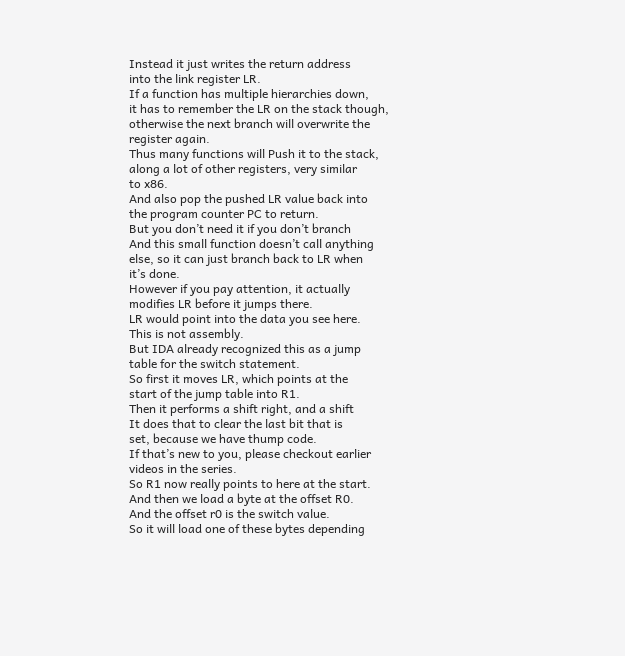Instead it just writes the return address
into the link register LR.
If a function has multiple hierarchies down,
it has to remember the LR on the stack though,
otherwise the next branch will overwrite the
register again.
Thus many functions will Push it to the stack,
along a lot of other registers, very similar
to x86.
And also pop the pushed LR value back into
the program counter PC to return.
But you don’t need it if you don’t branch
And this small function doesn’t call anything
else, so it can just branch back to LR when
it’s done.
However if you pay attention, it actually
modifies LR before it jumps there.
LR would point into the data you see here.
This is not assembly.
But IDA already recognized this as a jump
table for the switch statement.
So first it moves LR, which points at the
start of the jump table into R1.
Then it performs a shift right, and a shift
It does that to clear the last bit that is
set, because we have thump code.
If that’s new to you, please checkout earlier
videos in the series.
So R1 now really points to here at the start.
And then we load a byte at the offset R0.
And the offset r0 is the switch value.
So it will load one of these bytes depending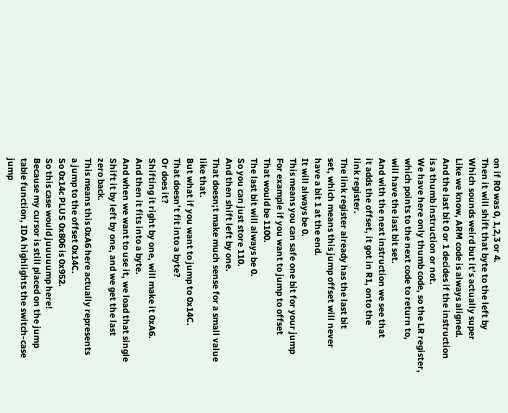on if R0 was 0, 1,2,3 or 4.
Then it will shift that byte to the left by
Which sounds weird but it’s actually super
Like we know, ARM code is always aligned.
And the last bit 0 or 1 decides if the instruction
is a thumb instruction or not.
We have here only thumb code, so the LR register,
which points to the next code to return to,
will have the last bit set.
And with the next instruction we see that
it adds the offset, it got in R1, onto the
link register.
The link register already has the last bit
set, which means this jump offset will never
have a bit 1 at the end.
It will always be 0.
This means you can safe one bit for your jump
For example if you want to jump to offset
That would be 1100.
The last bit will always be 0.
So you can just store 110.
And then shift left by one.
That doesn;t make much sense for a small value
like that.
But what if you want to jump to 0x14C.
That doesn’t fit into a byte?
Or does it?
Shifting it right by one, will make it 0xA6.
And then it fits into a byte.
And when we want to use it, we load that single
Shift it by left by one, and we get the last
zero back.
This means this 0xA6 here actually represents
a jump to the offset 0x14C.
So 0x14c PLUS 0x806 is 0x952.
So this case would juuuuump here!
Because my cursor is still placed on the jump
table function, IDA highlights the switch-case
jump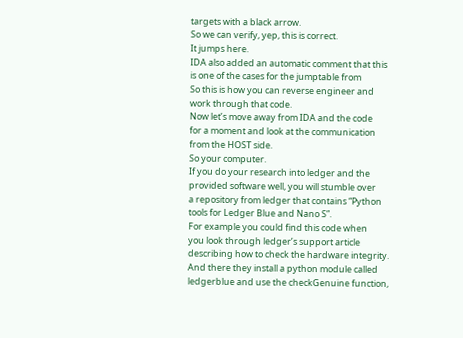targets with a black arrow.
So we can verify, yep, this is correct.
It jumps here.
IDA also added an automatic comment that this
is one of the cases for the jumptable from
So this is how you can reverse engineer and
work through that code.
Now let’s move away from IDA and the code
for a moment and look at the communication
from the HOST side.
So your computer.
If you do your research into ledger and the
provided software well, you will stumble over
a repository from ledger that contains “Python
tools for Ledger Blue and Nano S”.
For example you could find this code when
you look through ledger’s support article
describing how to check the hardware integrity.
And there they install a python module called
ledgerblue and use the checkGenuine function,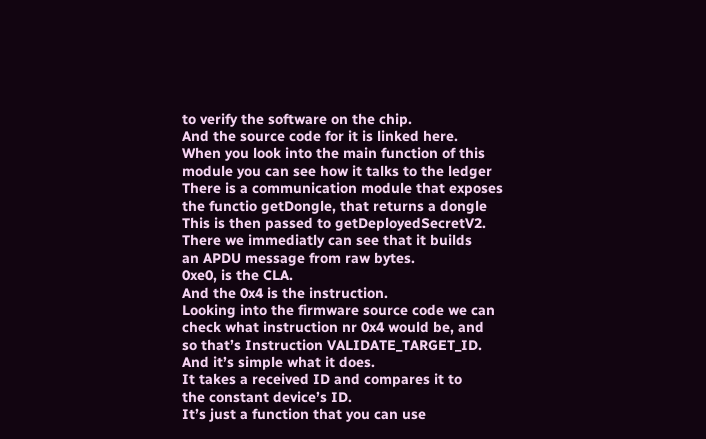to verify the software on the chip.
And the source code for it is linked here.
When you look into the main function of this
module you can see how it talks to the ledger
There is a communication module that exposes
the functio getDongle, that returns a dongle
This is then passed to getDeployedSecretV2.
There we immediatly can see that it builds
an APDU message from raw bytes.
0xe0, is the CLA.
And the 0x4 is the instruction.
Looking into the firmware source code we can
check what instruction nr 0x4 would be, and
so that’s Instruction VALIDATE_TARGET_ID.
And it’s simple what it does.
It takes a received ID and compares it to
the constant device’s ID.
It’s just a function that you can use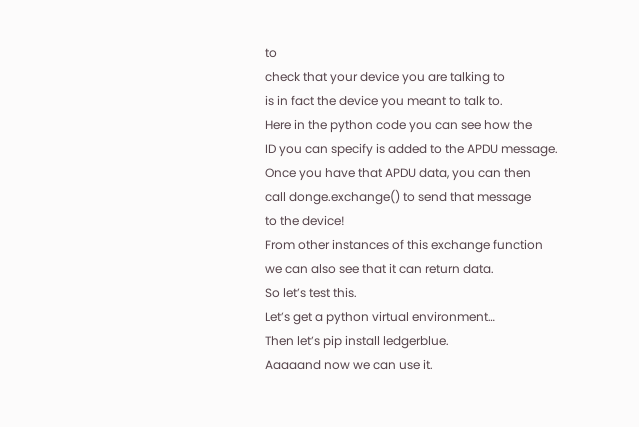to
check that your device you are talking to
is in fact the device you meant to talk to.
Here in the python code you can see how the
ID you can specify is added to the APDU message.
Once you have that APDU data, you can then
call donge.exchange() to send that message
to the device!
From other instances of this exchange function
we can also see that it can return data.
So let’s test this.
Let’s get a python virtual environment…
Then let’s pip install ledgerblue.
Aaaaand now we can use it.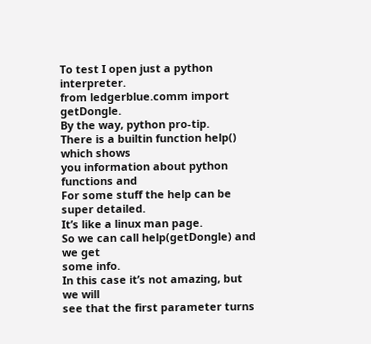To test I open just a python interpreter.
from ledgerblue.comm import getDongle.
By the way, python pro-tip.
There is a builtin function help() which shows
you information about python functions and
For some stuff the help can be super detailed.
It’s like a linux man page.
So we can call help(getDongle) and we get
some info.
In this case it’s not amazing, but we will
see that the first parameter turns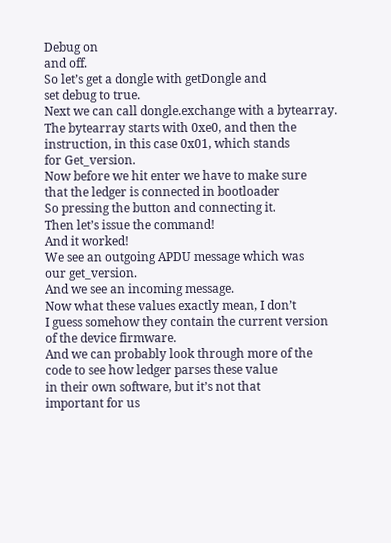Debug on
and off.
So let’s get a dongle with getDongle and
set debug to true.
Next we can call dongle.exchange with a bytearray.
The bytearray starts with 0xe0, and then the
instruction, in this case 0x01, which stands
for Get_version.
Now before we hit enter we have to make sure
that the ledger is connected in bootloader
So pressing the button and connecting it.
Then let’s issue the command!
And it worked!
We see an outgoing APDU message which was
our get_version.
And we see an incoming message.
Now what these values exactly mean, I don’t
I guess somehow they contain the current version
of the device firmware.
And we can probably look through more of the
code to see how ledger parses these value
in their own software, but it’s not that
important for us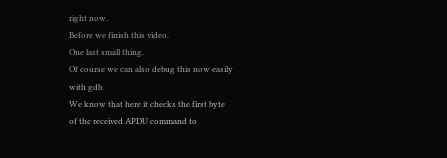right now.
Before we finish this video.
One last small thing.
Of course we can also debug this now easily
with gdb.
We know that here it checks the first byte
of the received APDU command to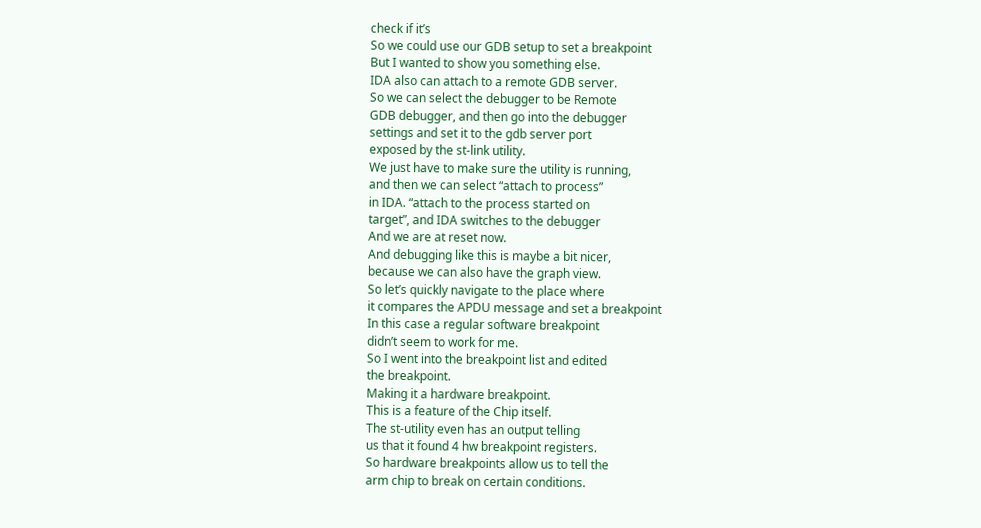check if it’s
So we could use our GDB setup to set a breakpoint
But I wanted to show you something else.
IDA also can attach to a remote GDB server.
So we can select the debugger to be Remote
GDB debugger, and then go into the debugger
settings and set it to the gdb server port
exposed by the st-link utility.
We just have to make sure the utility is running,
and then we can select “attach to process”
in IDA. “attach to the process started on
target”, and IDA switches to the debugger
And we are at reset now.
And debugging like this is maybe a bit nicer,
because we can also have the graph view.
So let’s quickly navigate to the place where
it compares the APDU message and set a breakpoint
In this case a regular software breakpoint
didn’t seem to work for me.
So I went into the breakpoint list and edited
the breakpoint.
Making it a hardware breakpoint.
This is a feature of the Chip itself.
The st-utility even has an output telling
us that it found 4 hw breakpoint registers.
So hardware breakpoints allow us to tell the
arm chip to break on certain conditions.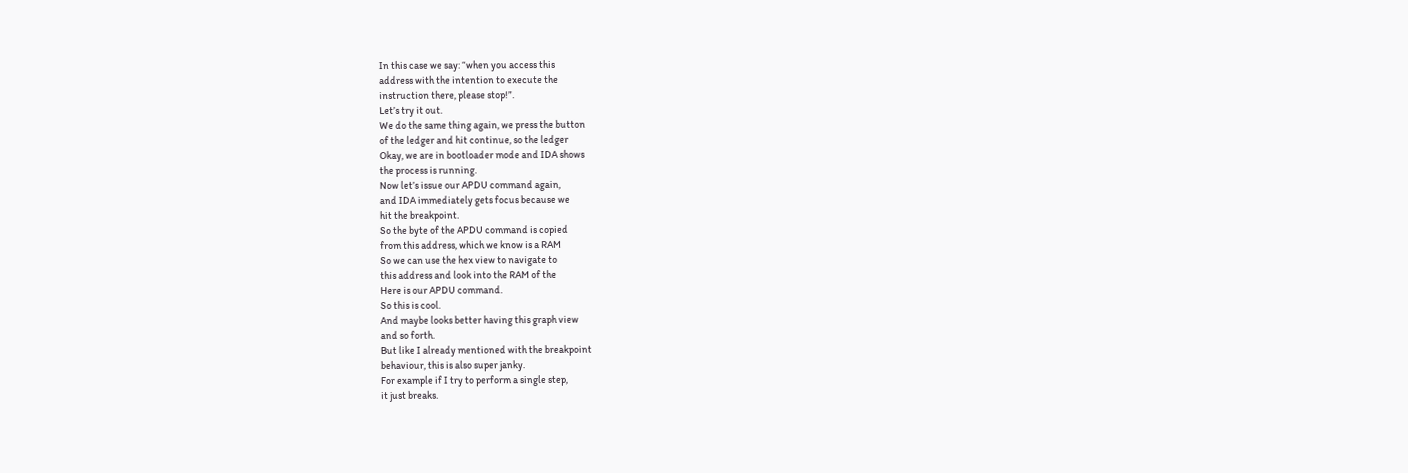In this case we say: “when you access this
address with the intention to execute the
instruction there, please stop!”.
Let’s try it out.
We do the same thing again, we press the button
of the ledger and hit continue, so the ledger
Okay, we are in bootloader mode and IDA shows
the process is running.
Now let’s issue our APDU command again,
and IDA immediately gets focus because we
hit the breakpoint.
So the byte of the APDU command is copied
from this address, which we know is a RAM
So we can use the hex view to navigate to
this address and look into the RAM of the
Here is our APDU command.
So this is cool.
And maybe looks better having this graph view
and so forth.
But like I already mentioned with the breakpoint
behaviour, this is also super janky.
For example if I try to perform a single step,
it just breaks.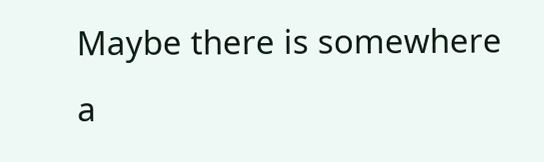Maybe there is somewhere a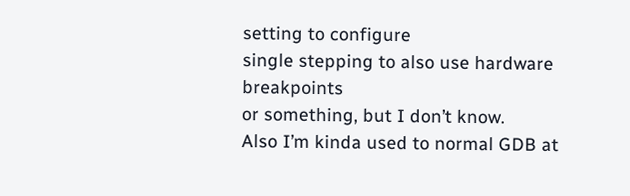setting to configure
single stepping to also use hardware breakpoints
or something, but I don’t know.
Also I’m kinda used to normal GDB at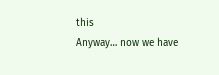this
Anyway… now we have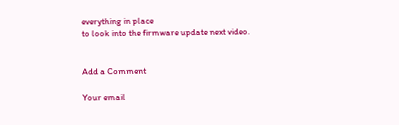everything in place
to look into the firmware update next video.


Add a Comment

Your email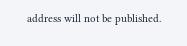address will not be published.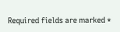Required fields are marked *